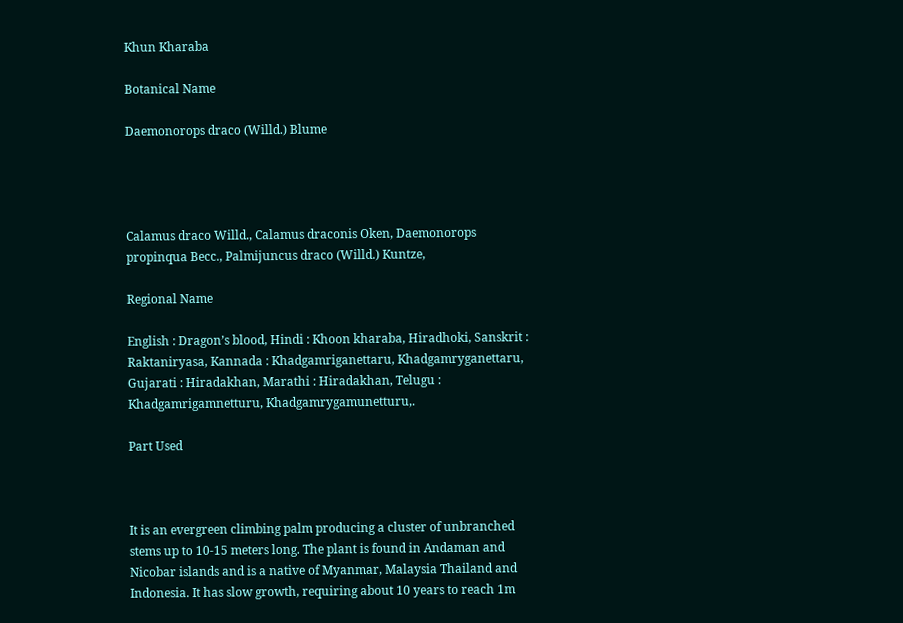Khun Kharaba

Botanical Name

Daemonorops draco (Willd.) Blume




Calamus draco Willd., Calamus draconis Oken, Daemonorops  propinqua Becc., Palmijuncus draco (Willd.) Kuntze,

Regional Name

English : Dragon’s blood, Hindi : Khoon kharaba, Hiradhoki, Sanskrit : Raktaniryasa, Kannada : Khadgamriganettaru, Khadgamryganettaru, Gujarati : Hiradakhan, Marathi : Hiradakhan, Telugu : Khadgamrigamnetturu, Khadgamrygamunetturu,.

Part Used



It is an evergreen climbing palm producing a cluster of unbranched stems up to 10-15 meters long. The plant is found in Andaman and Nicobar islands and is a native of Myanmar, Malaysia Thailand and Indonesia. It has slow growth, requiring about 10 years to reach 1m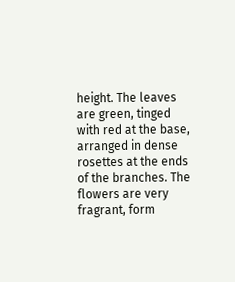height. The leaves are green, tinged with red at the base, arranged in dense rosettes at the ends of the branches. The flowers are very fragrant, form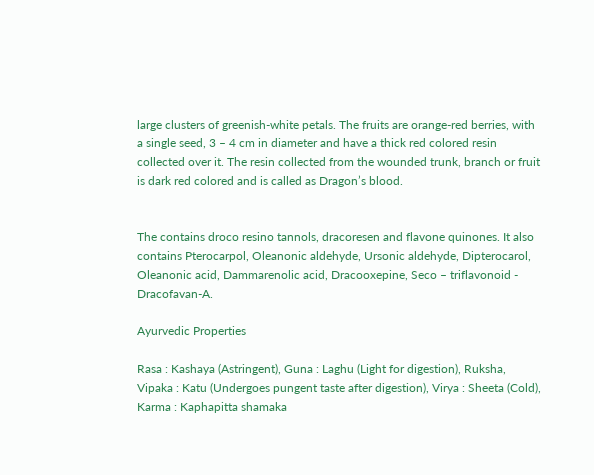large clusters of greenish-white petals. The fruits are orange-red berries, with a single seed, 3 – 4 cm in diameter and have a thick red colored resin collected over it. The resin collected from the wounded trunk, branch or fruit is dark red colored and is called as Dragon’s blood.


The contains droco resino tannols, dracoresen and flavone quinones. It also contains Pterocarpol, Oleanonic aldehyde, Ursonic aldehyde, Dipterocarol, Oleanonic acid, Dammarenolic acid, Dracooxepine, Seco – triflavonoid - Dracofavan-A.

Ayurvedic Properties

Rasa : Kashaya (Astringent), Guna : Laghu (Light for digestion), Ruksha, Vipaka : Katu (Undergoes pungent taste after digestion), Virya : Sheeta (Cold), Karma : Kaphapitta shamaka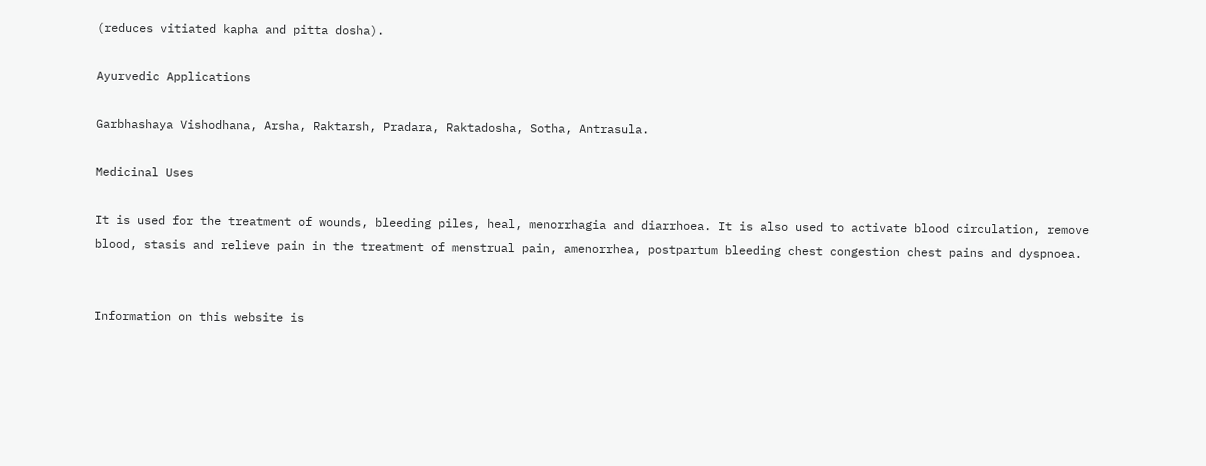(reduces vitiated kapha and pitta dosha).

Ayurvedic Applications

Garbhashaya Vishodhana, Arsha, Raktarsh, Pradara, Raktadosha, Sotha, Antrasula.

Medicinal Uses

It is used for the treatment of wounds, bleeding piles, heal, menorrhagia and diarrhoea. It is also used to activate blood circulation, remove blood, stasis and relieve pain in the treatment of menstrual pain, amenorrhea, postpartum bleeding chest congestion chest pains and dyspnoea.


Information on this website is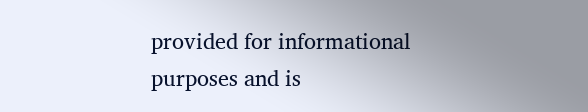provided for informational purposes and is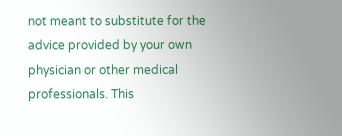not meant to substitute for the advice provided by your own physician or other medical professionals. This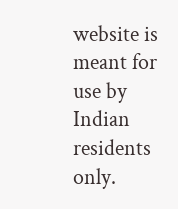website is meant for use by Indian residents only.